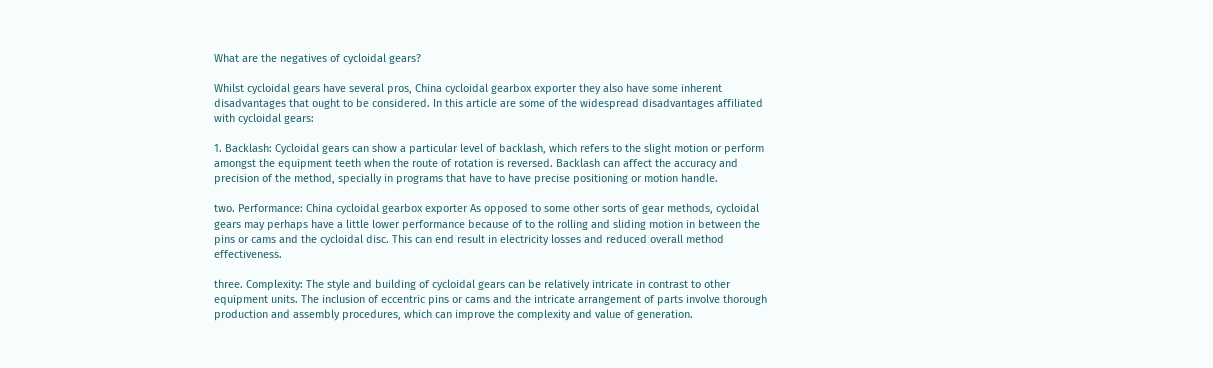What are the negatives of cycloidal gears?

Whilst cycloidal gears have several pros, China cycloidal gearbox exporter they also have some inherent disadvantages that ought to be considered. In this article are some of the widespread disadvantages affiliated with cycloidal gears:

1. Backlash: Cycloidal gears can show a particular level of backlash, which refers to the slight motion or perform amongst the equipment teeth when the route of rotation is reversed. Backlash can affect the accuracy and precision of the method, specially in programs that have to have precise positioning or motion handle.

two. Performance: China cycloidal gearbox exporter As opposed to some other sorts of gear methods, cycloidal gears may perhaps have a little lower performance because of to the rolling and sliding motion in between the pins or cams and the cycloidal disc. This can end result in electricity losses and reduced overall method effectiveness.

three. Complexity: The style and building of cycloidal gears can be relatively intricate in contrast to other equipment units. The inclusion of eccentric pins or cams and the intricate arrangement of parts involve thorough production and assembly procedures, which can improve the complexity and value of generation.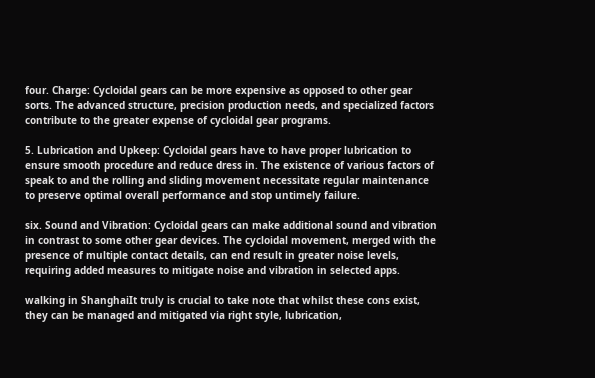four. Charge: Cycloidal gears can be more expensive as opposed to other gear sorts. The advanced structure, precision production needs, and specialized factors contribute to the greater expense of cycloidal gear programs.

5. Lubrication and Upkeep: Cycloidal gears have to have proper lubrication to ensure smooth procedure and reduce dress in. The existence of various factors of speak to and the rolling and sliding movement necessitate regular maintenance to preserve optimal overall performance and stop untimely failure.

six. Sound and Vibration: Cycloidal gears can make additional sound and vibration in contrast to some other gear devices. The cycloidal movement, merged with the presence of multiple contact details, can end result in greater noise levels, requiring added measures to mitigate noise and vibration in selected apps.

walking in ShanghaiIt truly is crucial to take note that whilst these cons exist, they can be managed and mitigated via right style, lubrication,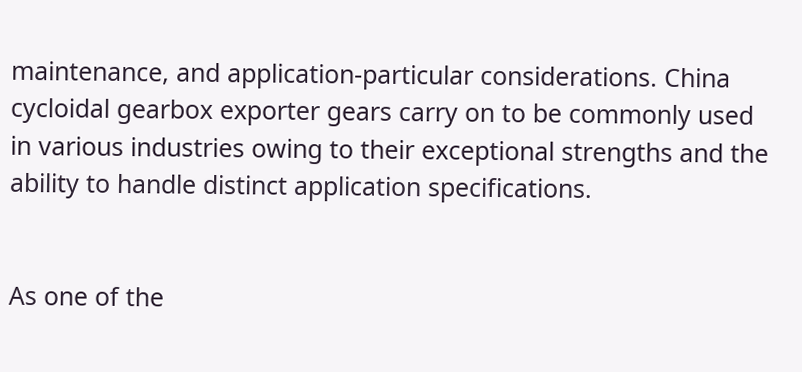maintenance, and application-particular considerations. China cycloidal gearbox exporter gears carry on to be commonly used in various industries owing to their exceptional strengths and the ability to handle distinct application specifications.


As one of the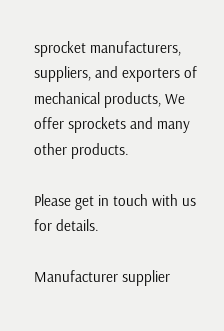sprocket manufacturers, suppliers, and exporters of mechanical products, We offer sprockets and many other products.

Please get in touch with us for details.

Manufacturer supplier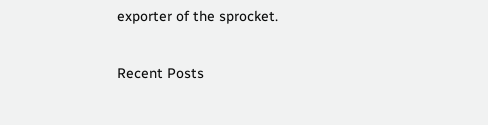exporter of the sprocket.

Recent Posts